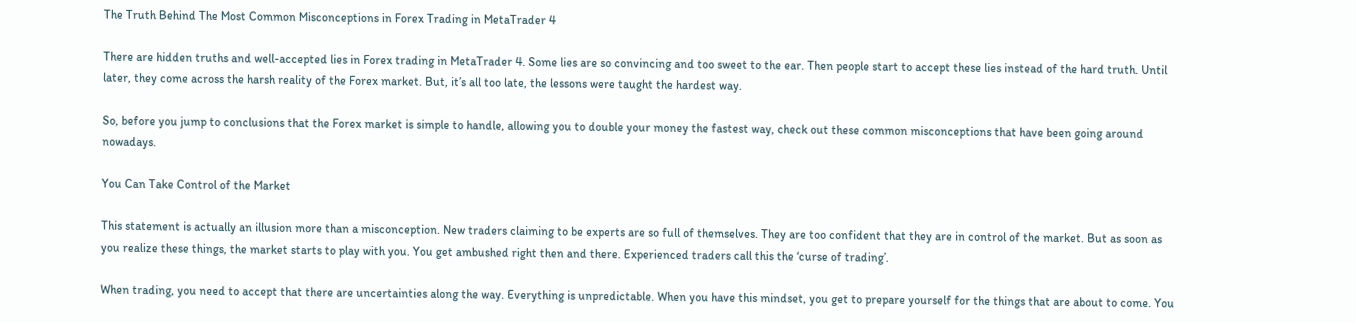The Truth Behind The Most Common Misconceptions in Forex Trading in MetaTrader 4

There are hidden truths and well-accepted lies in Forex trading in MetaTrader 4. Some lies are so convincing and too sweet to the ear. Then people start to accept these lies instead of the hard truth. Until later, they come across the harsh reality of the Forex market. But, it’s all too late, the lessons were taught the hardest way.

So, before you jump to conclusions that the Forex market is simple to handle, allowing you to double your money the fastest way, check out these common misconceptions that have been going around nowadays.

You Can Take Control of the Market

This statement is actually an illusion more than a misconception. New traders claiming to be experts are so full of themselves. They are too confident that they are in control of the market. But as soon as you realize these things, the market starts to play with you. You get ambushed right then and there. Experienced traders call this the ‘curse of trading’.

When trading, you need to accept that there are uncertainties along the way. Everything is unpredictable. When you have this mindset, you get to prepare yourself for the things that are about to come. You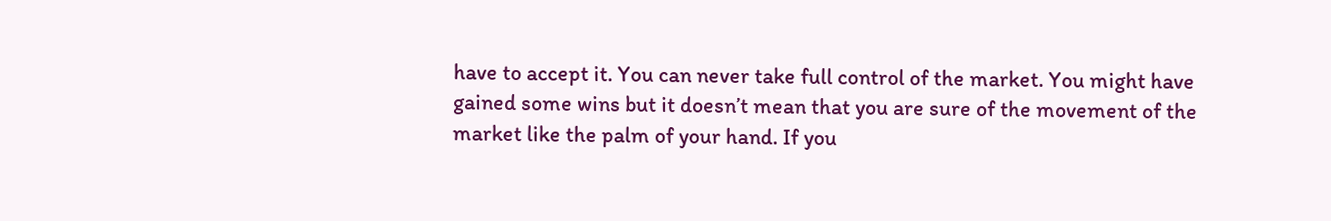have to accept it. You can never take full control of the market. You might have gained some wins but it doesn’t mean that you are sure of the movement of the market like the palm of your hand. If you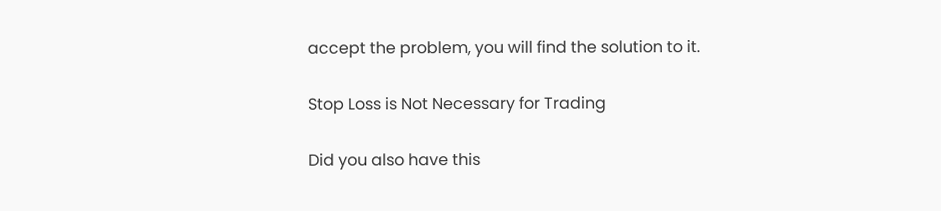accept the problem, you will find the solution to it.

Stop Loss is Not Necessary for Trading

Did you also have this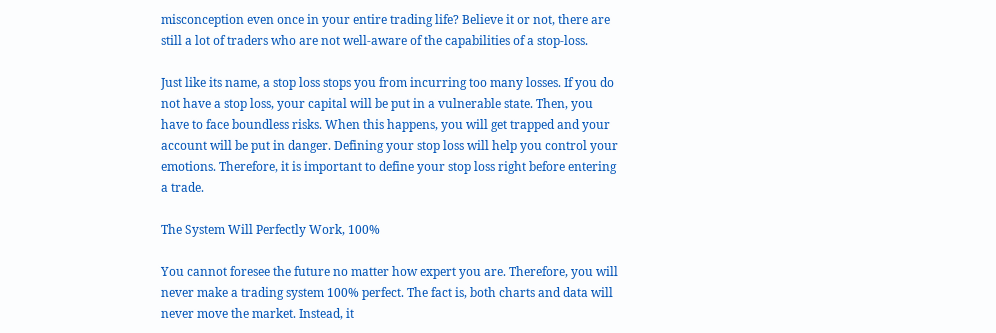misconception even once in your entire trading life? Believe it or not, there are still a lot of traders who are not well-aware of the capabilities of a stop-loss.

Just like its name, a stop loss stops you from incurring too many losses. If you do not have a stop loss, your capital will be put in a vulnerable state. Then, you have to face boundless risks. When this happens, you will get trapped and your account will be put in danger. Defining your stop loss will help you control your emotions. Therefore, it is important to define your stop loss right before entering a trade.

The System Will Perfectly Work, 100%

You cannot foresee the future no matter how expert you are. Therefore, you will never make a trading system 100% perfect. The fact is, both charts and data will never move the market. Instead, it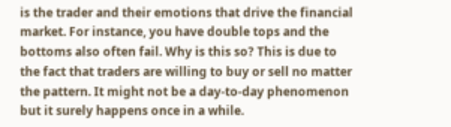is the trader and their emotions that drive the financial market. For instance, you have double tops and the bottoms also often fail. Why is this so? This is due to the fact that traders are willing to buy or sell no matter the pattern. It might not be a day-to-day phenomenon but it surely happens once in a while.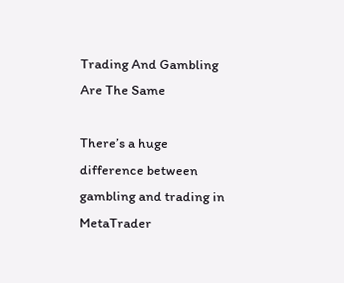Trading And Gambling Are The Same

There’s a huge difference between gambling and trading in MetaTrader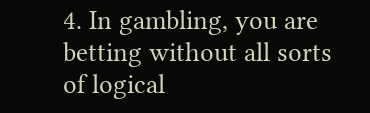4. In gambling, you are betting without all sorts of logical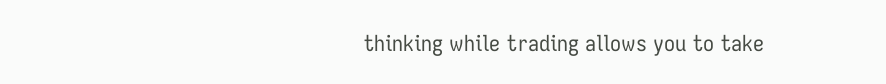thinking while trading allows you to take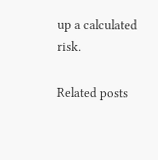up a calculated risk.

Related posts